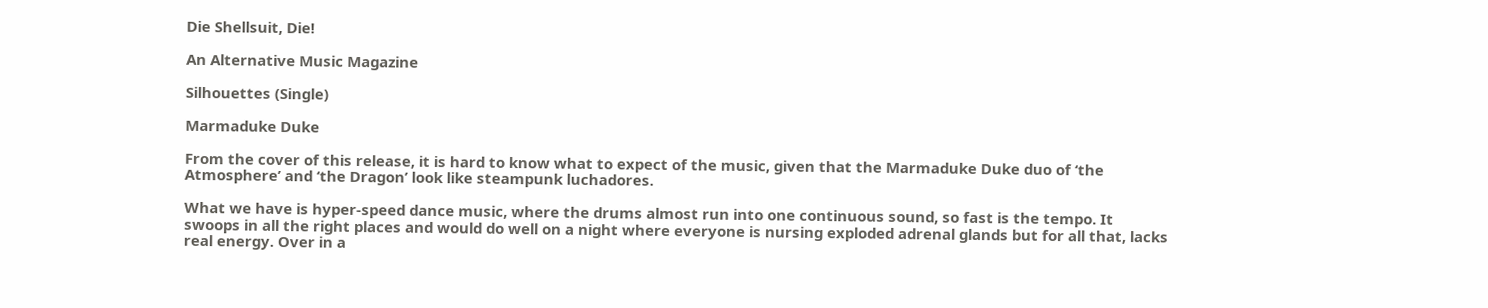Die Shellsuit, Die!

An Alternative Music Magazine

Silhouettes (Single)

Marmaduke Duke

From the cover of this release, it is hard to know what to expect of the music, given that the Marmaduke Duke duo of ‘the Atmosphere’ and ‘the Dragon’ look like steampunk luchadores.

What we have is hyper-speed dance music, where the drums almost run into one continuous sound, so fast is the tempo. It swoops in all the right places and would do well on a night where everyone is nursing exploded adrenal glands but for all that, lacks real energy. Over in a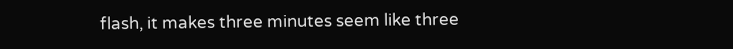flash, it makes three minutes seem like three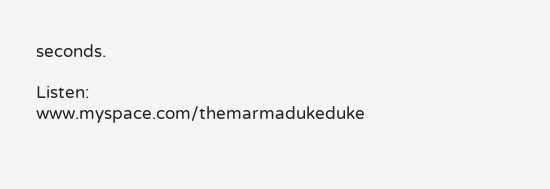seconds.

Listen: www.myspace.com/themarmadukeduke